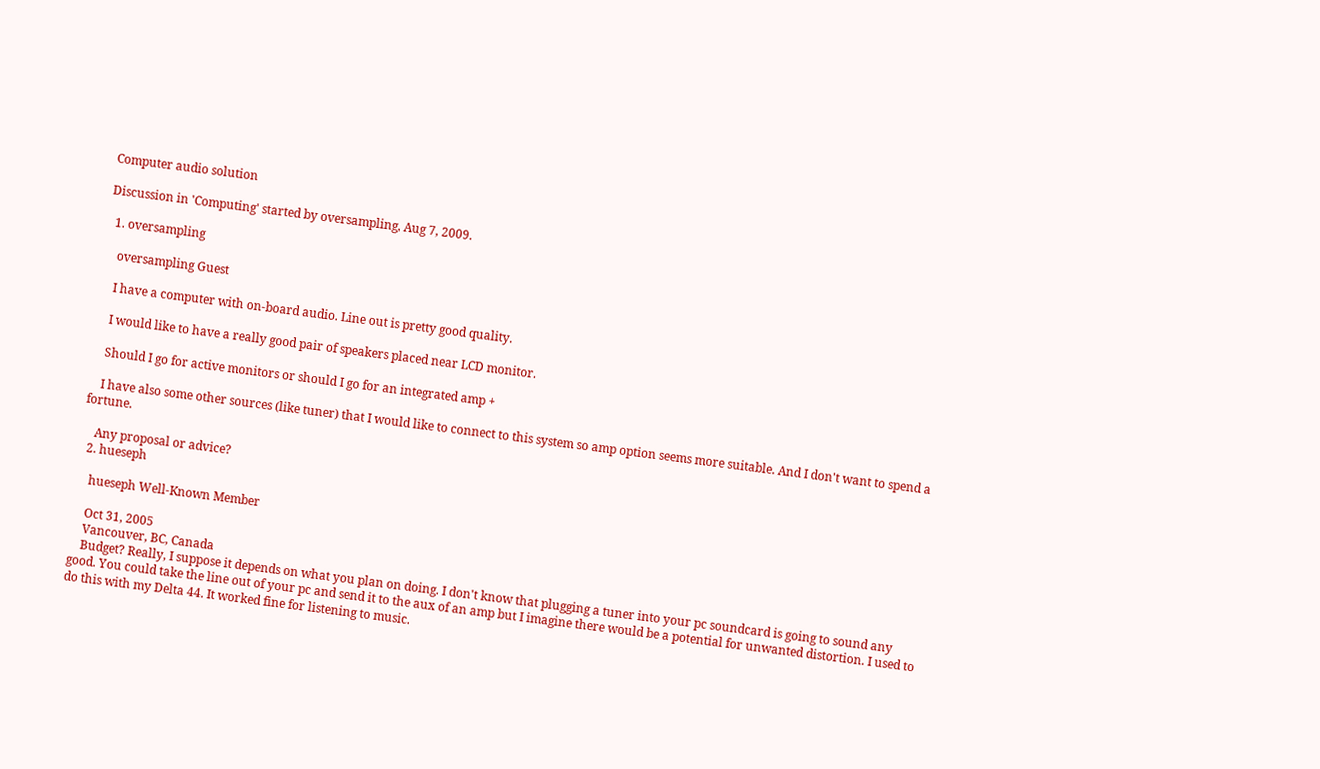Computer audio solution

Discussion in 'Computing' started by oversampling, Aug 7, 2009.

  1. oversampling

    oversampling Guest

    I have a computer with on-board audio. Line out is pretty good quality.

    I would like to have a really good pair of speakers placed near LCD monitor.

    Should I go for active monitors or should I go for an integrated amp +

    I have also some other sources (like tuner) that I would like to connect to this system so amp option seems more suitable. And I don't want to spend a fortune.

    Any proposal or advice?
  2. hueseph

    hueseph Well-Known Member

    Oct 31, 2005
    Vancouver, BC, Canada
    Budget? Really, I suppose it depends on what you plan on doing. I don't know that plugging a tuner into your pc soundcard is going to sound any good. You could take the line out of your pc and send it to the aux of an amp but I imagine there would be a potential for unwanted distortion. I used to do this with my Delta 44. It worked fine for listening to music.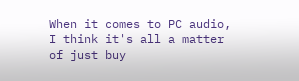When it comes to PC audio, I think it's all a matter of just buy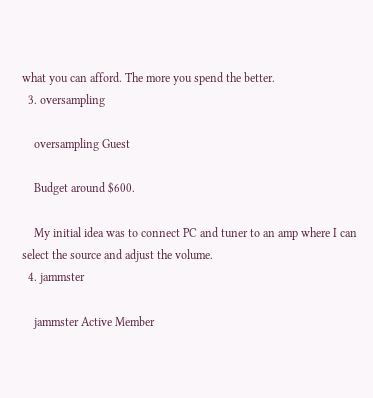what you can afford. The more you spend the better.
  3. oversampling

    oversampling Guest

    Budget around $600.

    My initial idea was to connect PC and tuner to an amp where I can select the source and adjust the volume.
  4. jammster

    jammster Active Member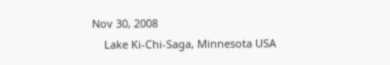Nov 30, 2008
    Lake Ki-Chi-Saga, Minnesota USA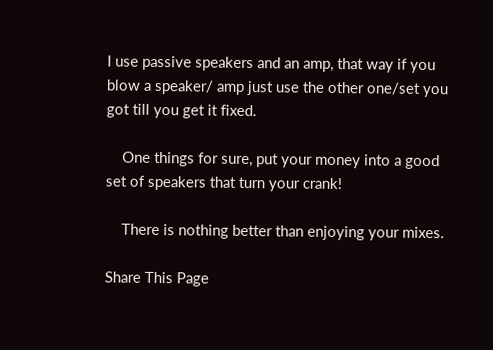I use passive speakers and an amp, that way if you blow a speaker/ amp just use the other one/set you got till you get it fixed.

    One things for sure, put your money into a good set of speakers that turn your crank!

    There is nothing better than enjoying your mixes.

Share This Page